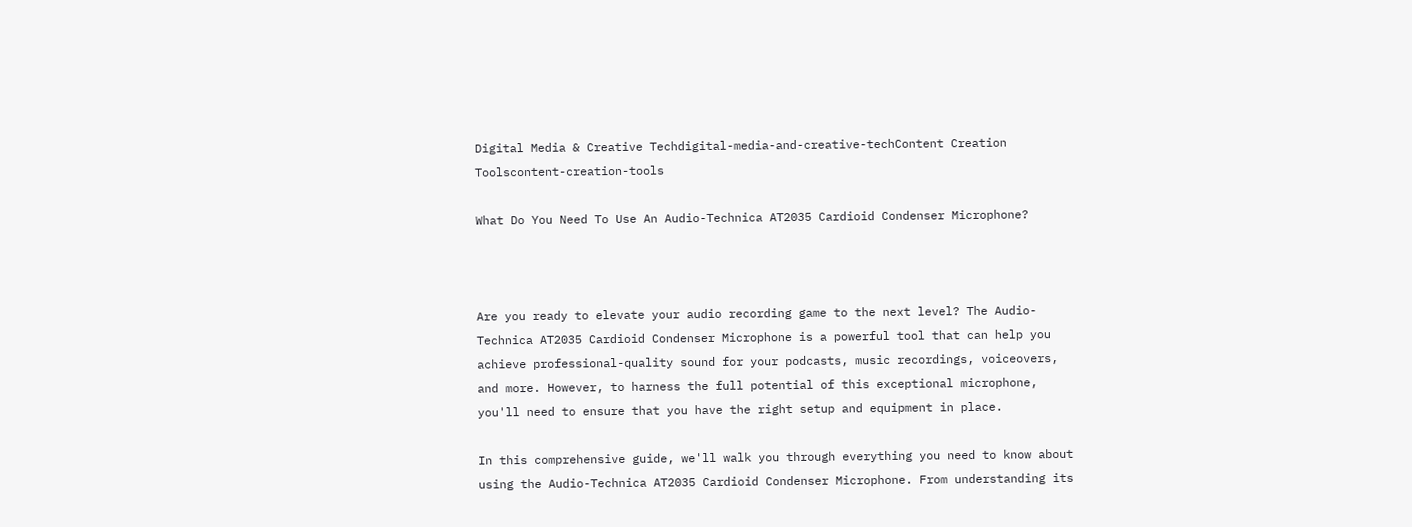Digital Media & Creative Techdigital-media-and-creative-techContent Creation Toolscontent-creation-tools

What Do You Need To Use An Audio-Technica AT2035 Cardioid Condenser Microphone?



Are you ready to elevate your audio recording game to the next level? The Audio-Technica AT2035 Cardioid Condenser Microphone is a powerful tool that can help you achieve professional-quality sound for your podcasts, music recordings, voiceovers, and more. However, to harness the full potential of this exceptional microphone, you'll need to ensure that you have the right setup and equipment in place.

In this comprehensive guide, we'll walk you through everything you need to know about using the Audio-Technica AT2035 Cardioid Condenser Microphone. From understanding its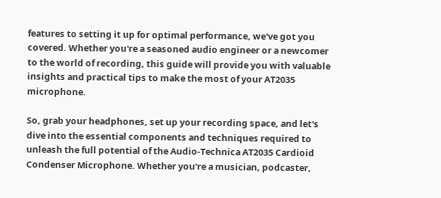features to setting it up for optimal performance, we've got you covered. Whether you're a seasoned audio engineer or a newcomer to the world of recording, this guide will provide you with valuable insights and practical tips to make the most of your AT2035 microphone.

So, grab your headphones, set up your recording space, and let's dive into the essential components and techniques required to unleash the full potential of the Audio-Technica AT2035 Cardioid Condenser Microphone. Whether you're a musician, podcaster,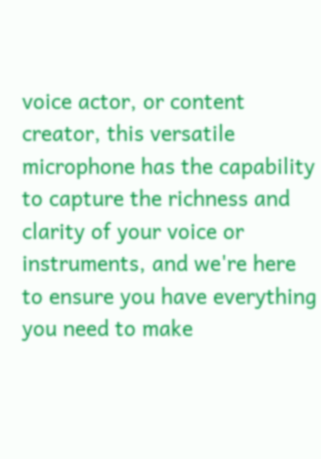voice actor, or content creator, this versatile microphone has the capability to capture the richness and clarity of your voice or instruments, and we're here to ensure you have everything you need to make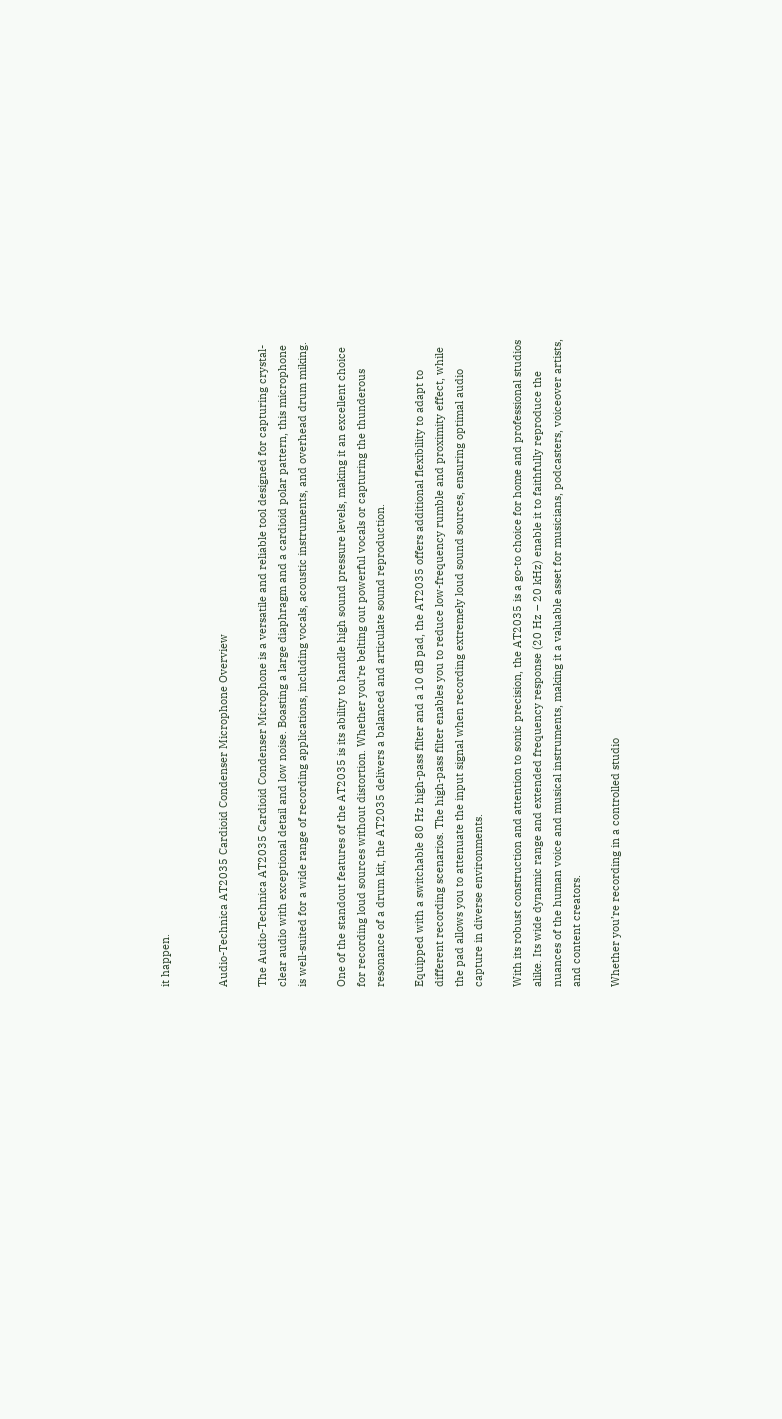it happen.


Audio-Technica AT2035 Cardioid Condenser Microphone Overview

The Audio-Technica AT2035 Cardioid Condenser Microphone is a versatile and reliable tool designed for capturing crystal-clear audio with exceptional detail and low noise. Boasting a large diaphragm and a cardioid polar pattern, this microphone is well-suited for a wide range of recording applications, including vocals, acoustic instruments, and overhead drum miking.

One of the standout features of the AT2035 is its ability to handle high sound pressure levels, making it an excellent choice for recording loud sources without distortion. Whether you’re belting out powerful vocals or capturing the thunderous resonance of a drum kit, the AT2035 delivers a balanced and articulate sound reproduction.

Equipped with a switchable 80 Hz high-pass filter and a 10 dB pad, the AT2035 offers additional flexibility to adapt to different recording scenarios. The high-pass filter enables you to reduce low-frequency rumble and proximity effect, while the pad allows you to attenuate the input signal when recording extremely loud sound sources, ensuring optimal audio capture in diverse environments.

With its robust construction and attention to sonic precision, the AT2035 is a go-to choice for home and professional studios alike. Its wide dynamic range and extended frequency response (20 Hz – 20 kHz) enable it to faithfully reproduce the nuances of the human voice and musical instruments, making it a valuable asset for musicians, podcasters, voiceover artists, and content creators.

Whether you’re recording in a controlled studio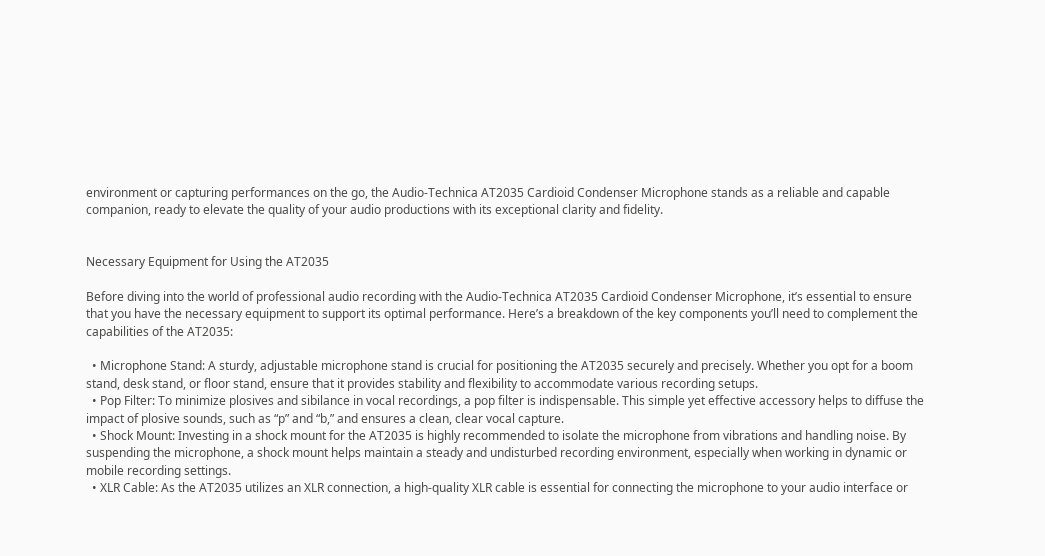environment or capturing performances on the go, the Audio-Technica AT2035 Cardioid Condenser Microphone stands as a reliable and capable companion, ready to elevate the quality of your audio productions with its exceptional clarity and fidelity.


Necessary Equipment for Using the AT2035

Before diving into the world of professional audio recording with the Audio-Technica AT2035 Cardioid Condenser Microphone, it’s essential to ensure that you have the necessary equipment to support its optimal performance. Here’s a breakdown of the key components you’ll need to complement the capabilities of the AT2035:

  • Microphone Stand: A sturdy, adjustable microphone stand is crucial for positioning the AT2035 securely and precisely. Whether you opt for a boom stand, desk stand, or floor stand, ensure that it provides stability and flexibility to accommodate various recording setups.
  • Pop Filter: To minimize plosives and sibilance in vocal recordings, a pop filter is indispensable. This simple yet effective accessory helps to diffuse the impact of plosive sounds, such as “p” and “b,” and ensures a clean, clear vocal capture.
  • Shock Mount: Investing in a shock mount for the AT2035 is highly recommended to isolate the microphone from vibrations and handling noise. By suspending the microphone, a shock mount helps maintain a steady and undisturbed recording environment, especially when working in dynamic or mobile recording settings.
  • XLR Cable: As the AT2035 utilizes an XLR connection, a high-quality XLR cable is essential for connecting the microphone to your audio interface or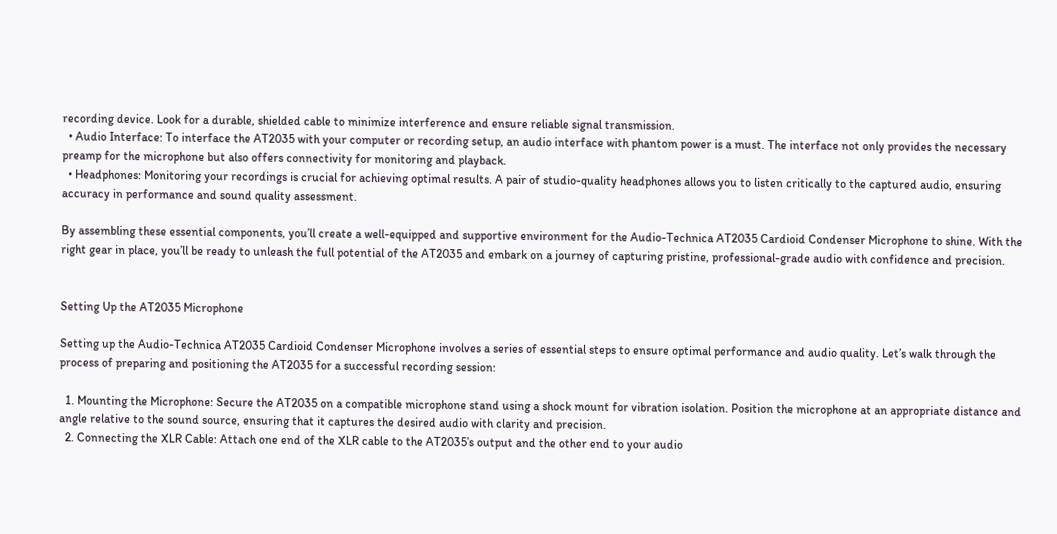recording device. Look for a durable, shielded cable to minimize interference and ensure reliable signal transmission.
  • Audio Interface: To interface the AT2035 with your computer or recording setup, an audio interface with phantom power is a must. The interface not only provides the necessary preamp for the microphone but also offers connectivity for monitoring and playback.
  • Headphones: Monitoring your recordings is crucial for achieving optimal results. A pair of studio-quality headphones allows you to listen critically to the captured audio, ensuring accuracy in performance and sound quality assessment.

By assembling these essential components, you’ll create a well-equipped and supportive environment for the Audio-Technica AT2035 Cardioid Condenser Microphone to shine. With the right gear in place, you’ll be ready to unleash the full potential of the AT2035 and embark on a journey of capturing pristine, professional-grade audio with confidence and precision.


Setting Up the AT2035 Microphone

Setting up the Audio-Technica AT2035 Cardioid Condenser Microphone involves a series of essential steps to ensure optimal performance and audio quality. Let’s walk through the process of preparing and positioning the AT2035 for a successful recording session:

  1. Mounting the Microphone: Secure the AT2035 on a compatible microphone stand using a shock mount for vibration isolation. Position the microphone at an appropriate distance and angle relative to the sound source, ensuring that it captures the desired audio with clarity and precision.
  2. Connecting the XLR Cable: Attach one end of the XLR cable to the AT2035’s output and the other end to your audio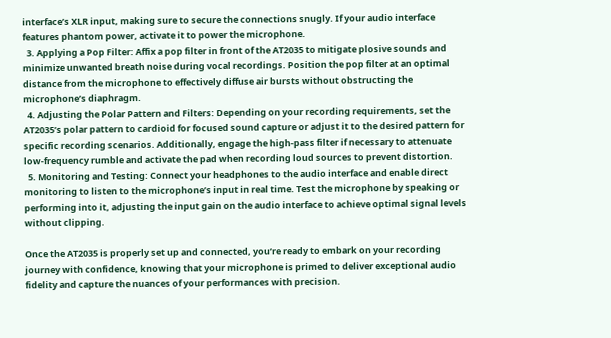interface’s XLR input, making sure to secure the connections snugly. If your audio interface features phantom power, activate it to power the microphone.
  3. Applying a Pop Filter: Affix a pop filter in front of the AT2035 to mitigate plosive sounds and minimize unwanted breath noise during vocal recordings. Position the pop filter at an optimal distance from the microphone to effectively diffuse air bursts without obstructing the microphone’s diaphragm.
  4. Adjusting the Polar Pattern and Filters: Depending on your recording requirements, set the AT2035’s polar pattern to cardioid for focused sound capture or adjust it to the desired pattern for specific recording scenarios. Additionally, engage the high-pass filter if necessary to attenuate low-frequency rumble and activate the pad when recording loud sources to prevent distortion.
  5. Monitoring and Testing: Connect your headphones to the audio interface and enable direct monitoring to listen to the microphone’s input in real time. Test the microphone by speaking or performing into it, adjusting the input gain on the audio interface to achieve optimal signal levels without clipping.

Once the AT2035 is properly set up and connected, you’re ready to embark on your recording journey with confidence, knowing that your microphone is primed to deliver exceptional audio fidelity and capture the nuances of your performances with precision.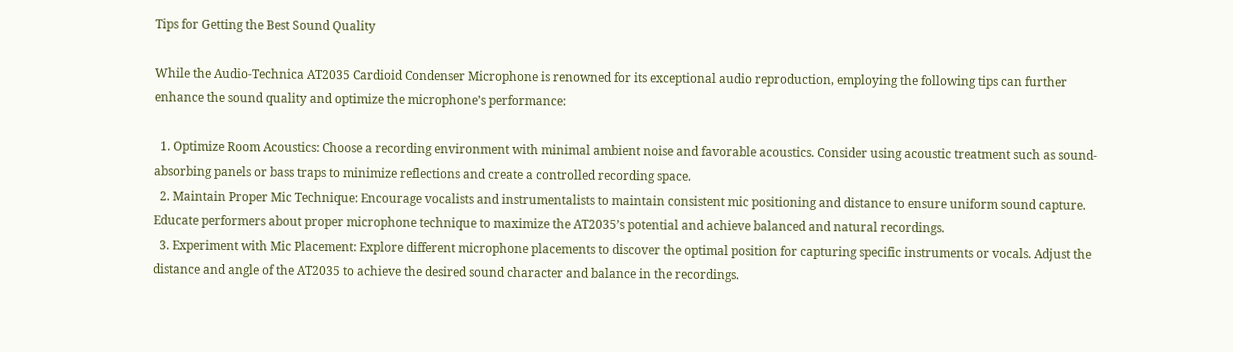Tips for Getting the Best Sound Quality

While the Audio-Technica AT2035 Cardioid Condenser Microphone is renowned for its exceptional audio reproduction, employing the following tips can further enhance the sound quality and optimize the microphone’s performance:

  1. Optimize Room Acoustics: Choose a recording environment with minimal ambient noise and favorable acoustics. Consider using acoustic treatment such as sound-absorbing panels or bass traps to minimize reflections and create a controlled recording space.
  2. Maintain Proper Mic Technique: Encourage vocalists and instrumentalists to maintain consistent mic positioning and distance to ensure uniform sound capture. Educate performers about proper microphone technique to maximize the AT2035’s potential and achieve balanced and natural recordings.
  3. Experiment with Mic Placement: Explore different microphone placements to discover the optimal position for capturing specific instruments or vocals. Adjust the distance and angle of the AT2035 to achieve the desired sound character and balance in the recordings.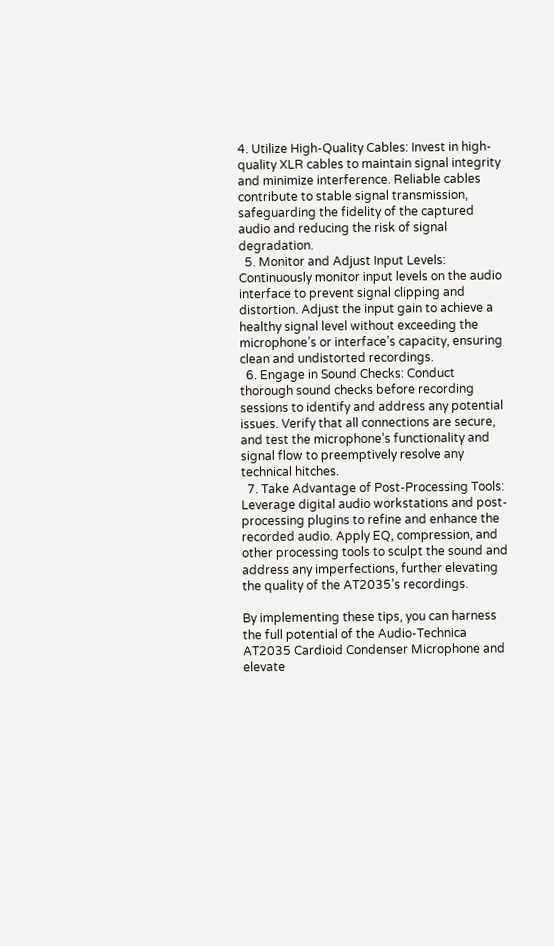4. Utilize High-Quality Cables: Invest in high-quality XLR cables to maintain signal integrity and minimize interference. Reliable cables contribute to stable signal transmission, safeguarding the fidelity of the captured audio and reducing the risk of signal degradation.
  5. Monitor and Adjust Input Levels: Continuously monitor input levels on the audio interface to prevent signal clipping and distortion. Adjust the input gain to achieve a healthy signal level without exceeding the microphone’s or interface’s capacity, ensuring clean and undistorted recordings.
  6. Engage in Sound Checks: Conduct thorough sound checks before recording sessions to identify and address any potential issues. Verify that all connections are secure, and test the microphone’s functionality and signal flow to preemptively resolve any technical hitches.
  7. Take Advantage of Post-Processing Tools: Leverage digital audio workstations and post-processing plugins to refine and enhance the recorded audio. Apply EQ, compression, and other processing tools to sculpt the sound and address any imperfections, further elevating the quality of the AT2035’s recordings.

By implementing these tips, you can harness the full potential of the Audio-Technica AT2035 Cardioid Condenser Microphone and elevate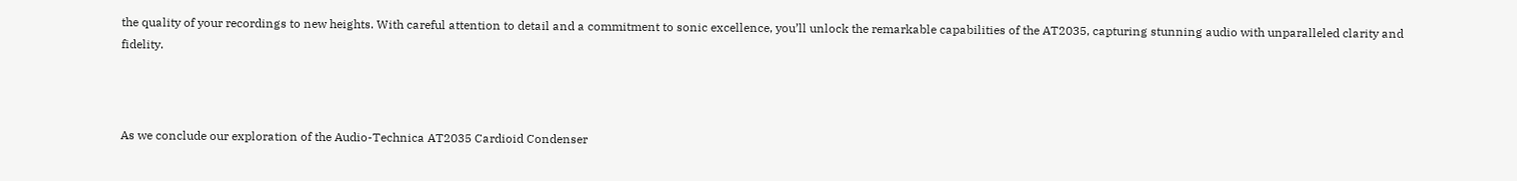the quality of your recordings to new heights. With careful attention to detail and a commitment to sonic excellence, you’ll unlock the remarkable capabilities of the AT2035, capturing stunning audio with unparalleled clarity and fidelity.



As we conclude our exploration of the Audio-Technica AT2035 Cardioid Condenser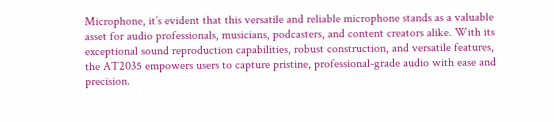Microphone, it’s evident that this versatile and reliable microphone stands as a valuable asset for audio professionals, musicians, podcasters, and content creators alike. With its exceptional sound reproduction capabilities, robust construction, and versatile features, the AT2035 empowers users to capture pristine, professional-grade audio with ease and precision.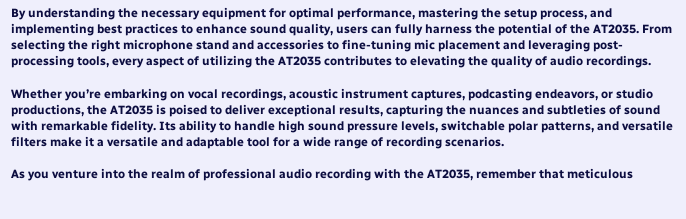By understanding the necessary equipment for optimal performance, mastering the setup process, and implementing best practices to enhance sound quality, users can fully harness the potential of the AT2035. From selecting the right microphone stand and accessories to fine-tuning mic placement and leveraging post-processing tools, every aspect of utilizing the AT2035 contributes to elevating the quality of audio recordings.

Whether you’re embarking on vocal recordings, acoustic instrument captures, podcasting endeavors, or studio productions, the AT2035 is poised to deliver exceptional results, capturing the nuances and subtleties of sound with remarkable fidelity. Its ability to handle high sound pressure levels, switchable polar patterns, and versatile filters make it a versatile and adaptable tool for a wide range of recording scenarios.

As you venture into the realm of professional audio recording with the AT2035, remember that meticulous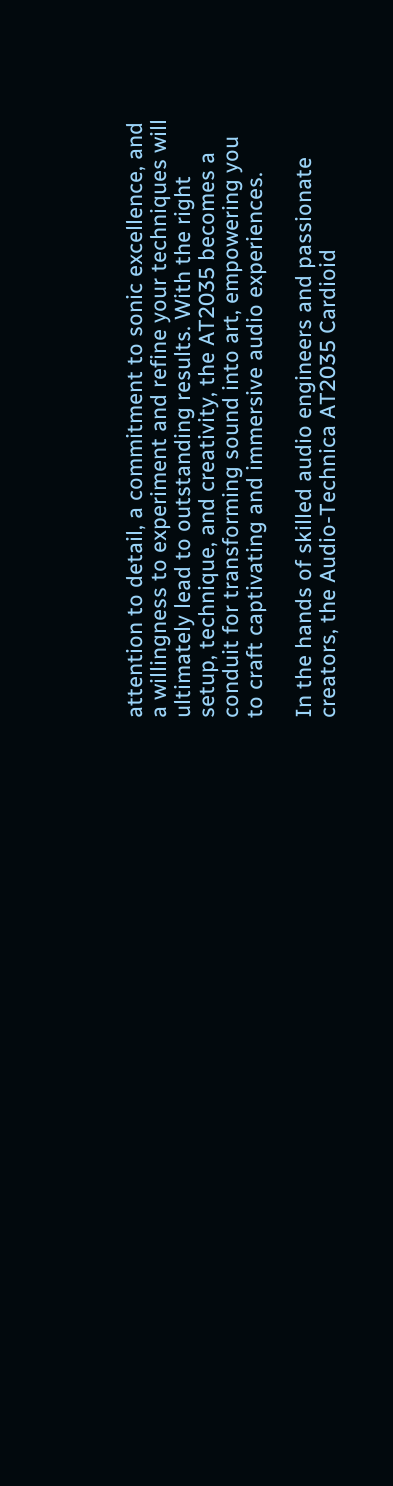attention to detail, a commitment to sonic excellence, and a willingness to experiment and refine your techniques will ultimately lead to outstanding results. With the right setup, technique, and creativity, the AT2035 becomes a conduit for transforming sound into art, empowering you to craft captivating and immersive audio experiences.

In the hands of skilled audio engineers and passionate creators, the Audio-Technica AT2035 Cardioid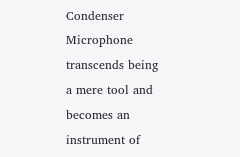Condenser Microphone transcends being a mere tool and becomes an instrument of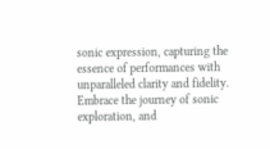sonic expression, capturing the essence of performances with unparalleled clarity and fidelity. Embrace the journey of sonic exploration, and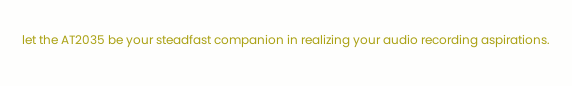let the AT2035 be your steadfast companion in realizing your audio recording aspirations.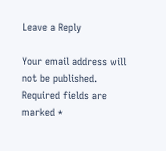Leave a Reply

Your email address will not be published. Required fields are marked *